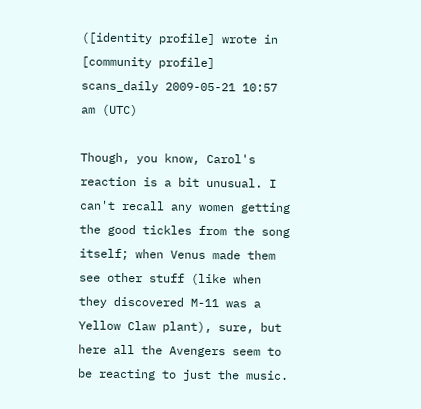([identity profile] wrote in [community profile] scans_daily 2009-05-21 10:57 am (UTC)

Though, you know, Carol's reaction is a bit unusual. I can't recall any women getting the good tickles from the song itself; when Venus made them see other stuff (like when they discovered M-11 was a Yellow Claw plant), sure, but here all the Avengers seem to be reacting to just the music.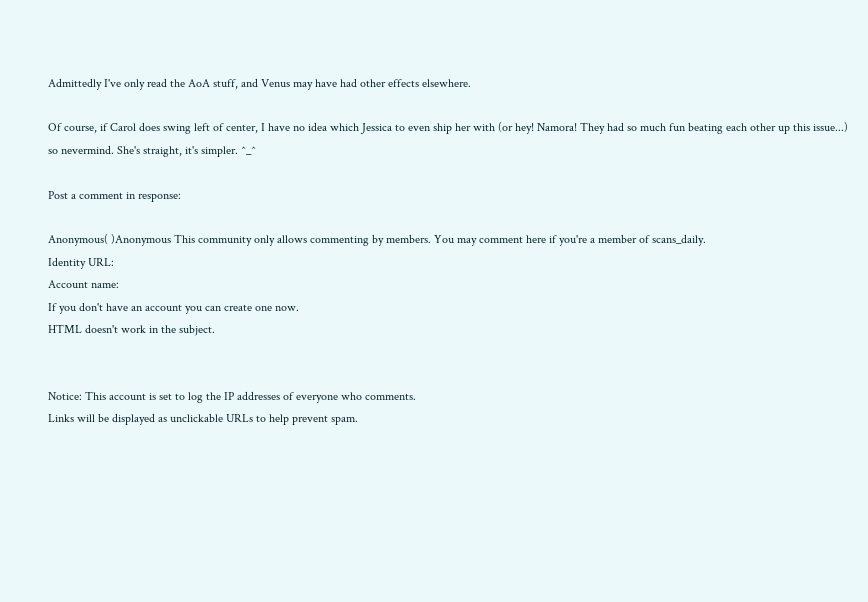Admittedly I've only read the AoA stuff, and Venus may have had other effects elsewhere.

Of course, if Carol does swing left of center, I have no idea which Jessica to even ship her with (or hey! Namora! They had so much fun beating each other up this issue...) so nevermind. She's straight, it's simpler. ^_^

Post a comment in response:

Anonymous( )Anonymous This community only allows commenting by members. You may comment here if you're a member of scans_daily.
Identity URL:
Account name:
If you don't have an account you can create one now.
HTML doesn't work in the subject.


Notice: This account is set to log the IP addresses of everyone who comments.
Links will be displayed as unclickable URLs to help prevent spam.